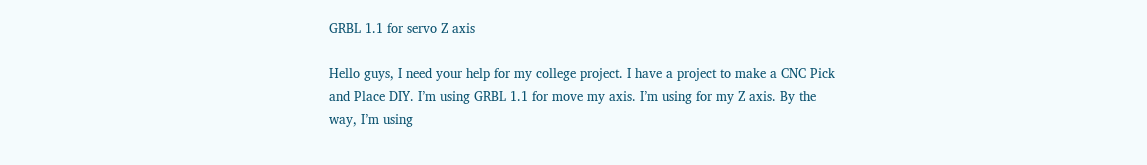GRBL 1.1 for servo Z axis

Hello guys, I need your help for my college project. I have a project to make a CNC Pick and Place DIY. I’m using GRBL 1.1 for move my axis. I’m using for my Z axis. By the way, I’m using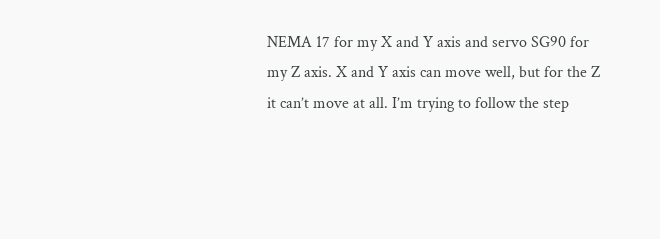NEMA 17 for my X and Y axis and servo SG90 for my Z axis. X and Y axis can move well, but for the Z it can’t move at all. I’m trying to follow the step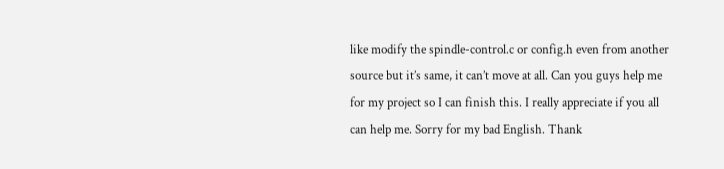like modify the spindle-control.c or config.h even from another source but it’s same, it can’t move at all. Can you guys help me for my project so I can finish this. I really appreciate if you all can help me. Sorry for my bad English. Thank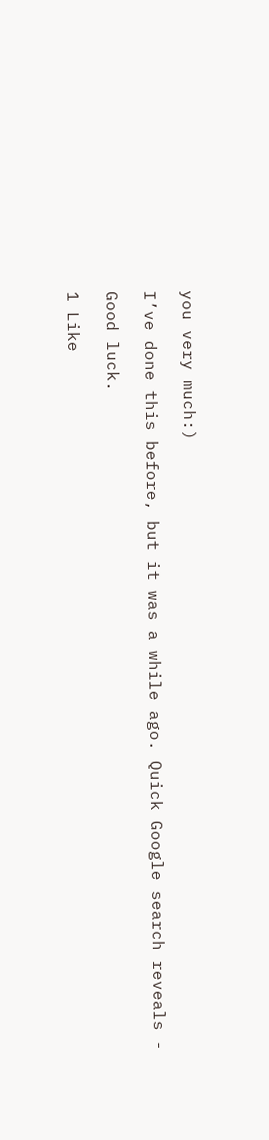you very much:)

I’ve done this before, but it was a while ago. Quick Google search reveals -

Good luck.

1 Like